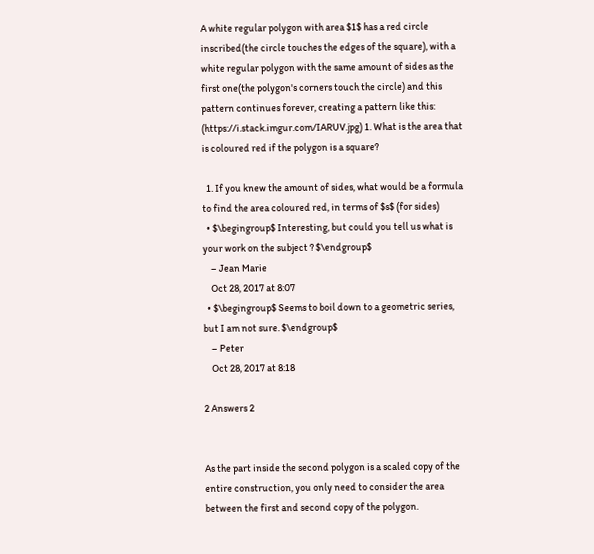A white regular polygon with area $1$ has a red circle inscribed(the circle touches the edges of the square), with a white regular polygon with the same amount of sides as the first one(the polygon's corners touch the circle) and this pattern continues forever, creating a pattern like this: (https://i.stack.imgur.com/IARUV.jpg) 1. What is the area that is coloured red if the polygon is a square?

  1. If you knew the amount of sides, what would be a formula to find the area coloured red, in terms of $s$ (for sides)
  • $\begingroup$ Interesting, but could you tell us what is your work on the subject ? $\endgroup$
    – Jean Marie
    Oct 28, 2017 at 8:07
  • $\begingroup$ Seems to boil down to a geometric series, but I am not sure. $\endgroup$
    – Peter
    Oct 28, 2017 at 8:18

2 Answers 2


As the part inside the second polygon is a scaled copy of the entire construction, you only need to consider the area between the first and second copy of the polygon.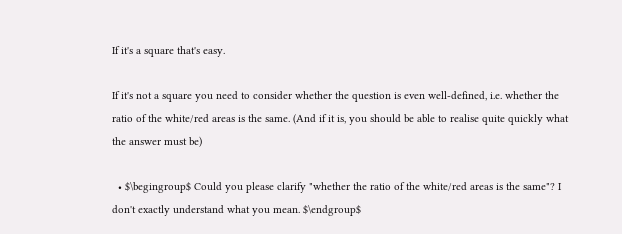If it's a square that's easy.

If it's not a square you need to consider whether the question is even well-defined, i.e. whether the ratio of the white/red areas is the same. (And if it is, you should be able to realise quite quickly what the answer must be)

  • $\begingroup$ Could you please clarify "whether the ratio of the white/red areas is the same"? I don't exactly understand what you mean. $\endgroup$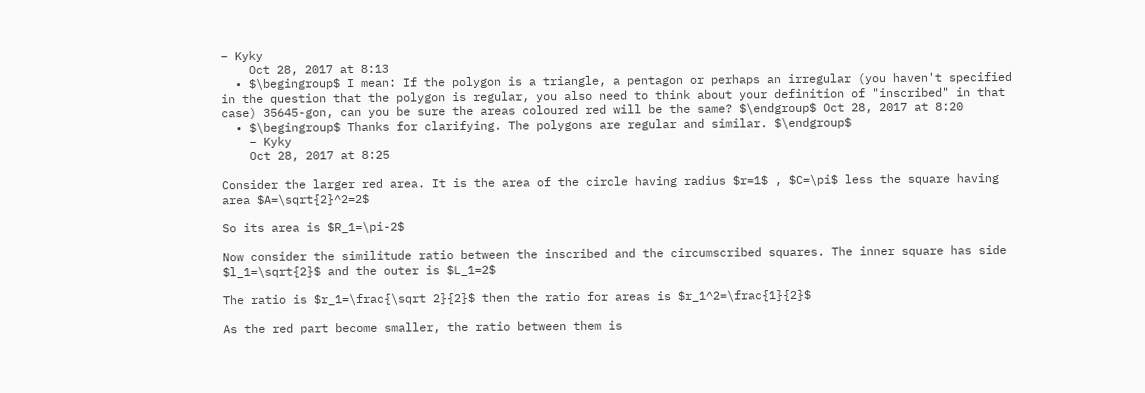– Kyky
    Oct 28, 2017 at 8:13
  • $\begingroup$ I mean: If the polygon is a triangle, a pentagon or perhaps an irregular (you haven't specified in the question that the polygon is regular, you also need to think about your definition of "inscribed" in that case) 35645-gon, can you be sure the areas coloured red will be the same? $\endgroup$ Oct 28, 2017 at 8:20
  • $\begingroup$ Thanks for clarifying. The polygons are regular and similar. $\endgroup$
    – Kyky
    Oct 28, 2017 at 8:25

Consider the larger red area. It is the area of the circle having radius $r=1$ , $C=\pi$ less the square having area $A=\sqrt{2}^2=2$

So its area is $R_1=\pi-2$

Now consider the similitude ratio between the inscribed and the circumscribed squares. The inner square has side $l_1=\sqrt{2}$ and the outer is $L_1=2$

The ratio is $r_1=\frac{\sqrt 2}{2}$ then the ratio for areas is $r_1^2=\frac{1}{2}$

As the red part become smaller, the ratio between them is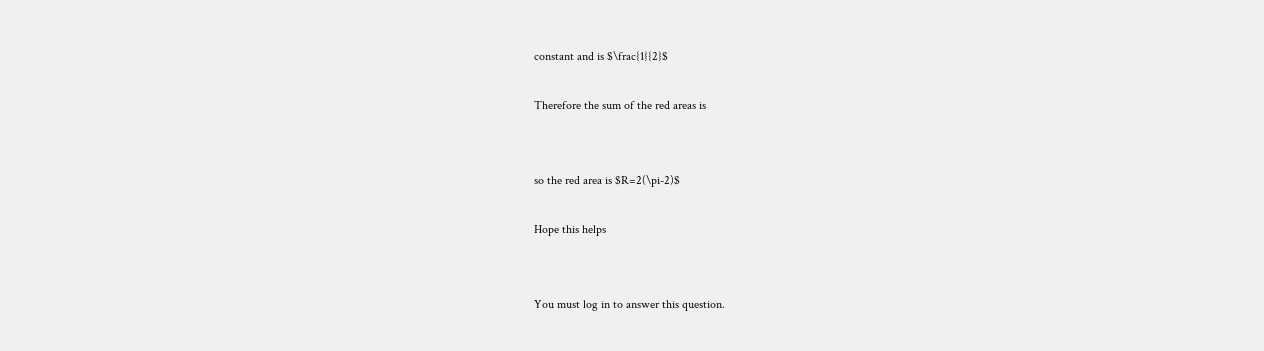constant and is $\frac{1}{2}$

Therefore the sum of the red areas is


so the red area is $R=2(\pi-2)$

Hope this helps


You must log in to answer this question.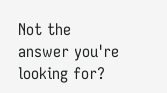Not the answer you're looking for?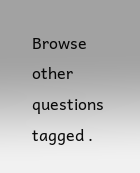Browse other questions tagged .